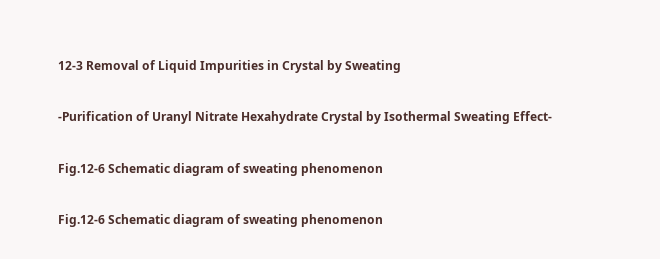12-3 Removal of Liquid Impurities in Crystal by Sweating

-Purification of Uranyl Nitrate Hexahydrate Crystal by Isothermal Sweating Effect-

Fig.12-6 Schematic diagram of sweating phenomenon

Fig.12-6 Schematic diagram of sweating phenomenon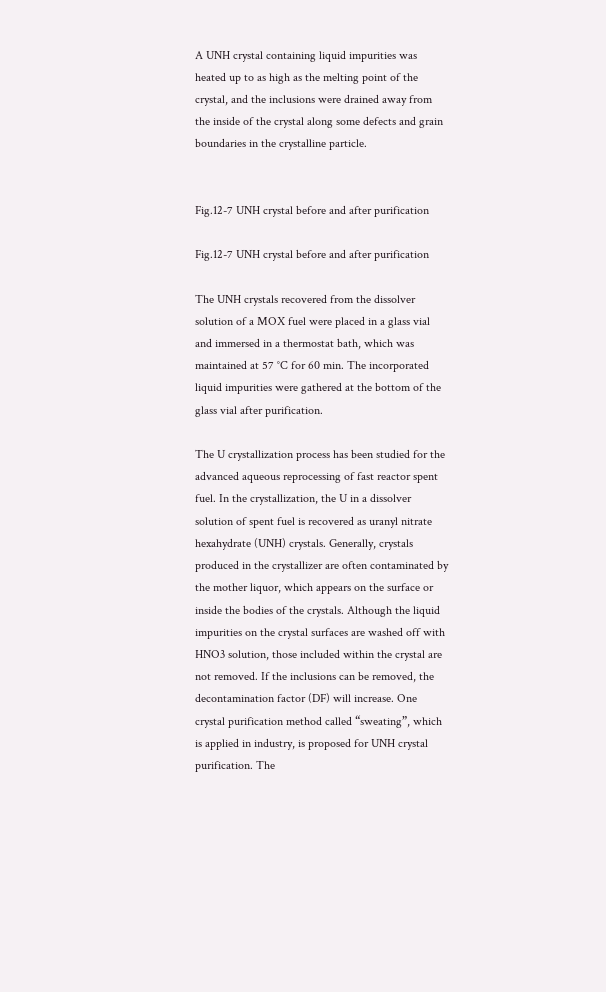A UNH crystal containing liquid impurities was heated up to as high as the melting point of the crystal, and the inclusions were drained away from the inside of the crystal along some defects and grain boundaries in the crystalline particle.


Fig.12-7 UNH crystal before and after purification

Fig.12-7 UNH crystal before and after purification

The UNH crystals recovered from the dissolver solution of a MOX fuel were placed in a glass vial and immersed in a thermostat bath, which was maintained at 57 °C for 60 min. The incorporated liquid impurities were gathered at the bottom of the glass vial after purification.

The U crystallization process has been studied for the advanced aqueous reprocessing of fast reactor spent fuel. In the crystallization, the U in a dissolver solution of spent fuel is recovered as uranyl nitrate hexahydrate (UNH) crystals. Generally, crystals produced in the crystallizer are often contaminated by the mother liquor, which appears on the surface or inside the bodies of the crystals. Although the liquid impurities on the crystal surfaces are washed off with HNO3 solution, those included within the crystal are not removed. If the inclusions can be removed, the decontamination factor (DF) will increase. One crystal purification method called “sweating”, which is applied in industry, is proposed for UNH crystal purification. The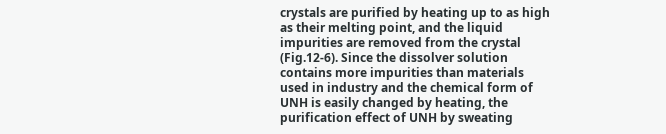crystals are purified by heating up to as high as their melting point, and the liquid impurities are removed from the crystal (Fig.12-6). Since the dissolver solution contains more impurities than materials used in industry and the chemical form of UNH is easily changed by heating, the purification effect of UNH by sweating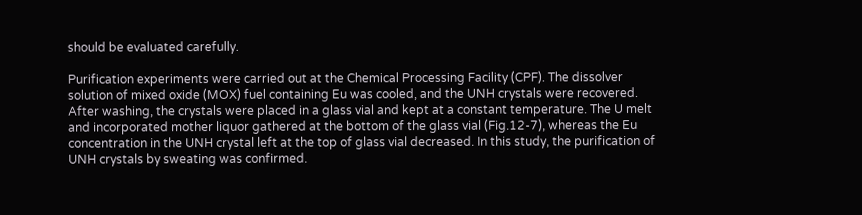should be evaluated carefully.

Purification experiments were carried out at the Chemical Processing Facility (CPF). The dissolver solution of mixed oxide (MOX) fuel containing Eu was cooled, and the UNH crystals were recovered. After washing, the crystals were placed in a glass vial and kept at a constant temperature. The U melt and incorporated mother liquor gathered at the bottom of the glass vial (Fig.12-7), whereas the Eu concentration in the UNH crystal left at the top of glass vial decreased. In this study, the purification of UNH crystals by sweating was confirmed.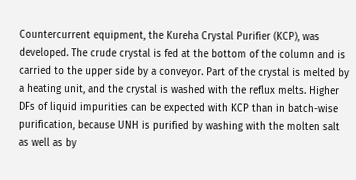Countercurrent equipment, the Kureha Crystal Purifier (KCP), was developed. The crude crystal is fed at the bottom of the column and is carried to the upper side by a conveyor. Part of the crystal is melted by a heating unit, and the crystal is washed with the reflux melts. Higher DFs of liquid impurities can be expected with KCP than in batch-wise purification, because UNH is purified by washing with the molten salt as well as by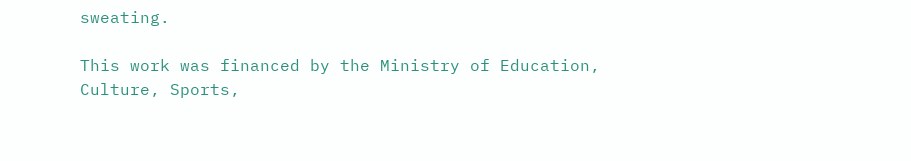sweating.

This work was financed by the Ministry of Education, Culture, Sports,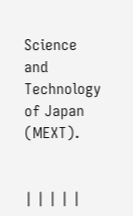Science and Technology of Japan (MEXT).


| | | | |